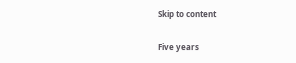Skip to content

Five years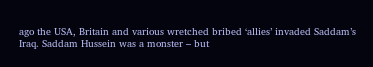ago the USA, Britain and various wretched bribed ‘allies’ invaded Saddam’s Iraq. Saddam Hussein was a monster – but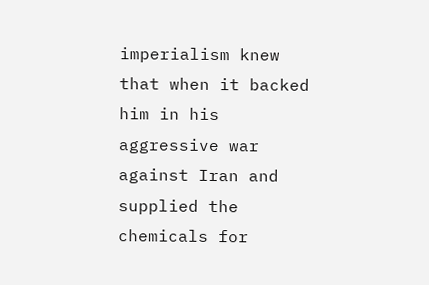imperialism knew that when it backed him in his aggressive war against Iran and supplied the chemicals for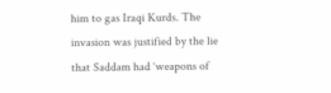him to gas Iraqi Kurds. The invasion was justified by the lie that Saddam had ‘weapons of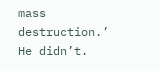mass destruction.’ He didn’t.